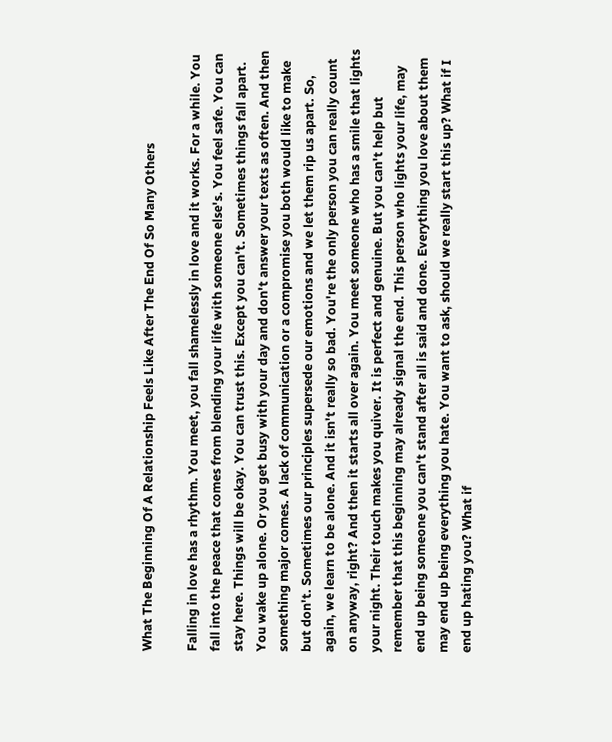What The Beginning Of A Relationship Feels Like After The End Of So Many Others

Falling in love has a rhythm. You meet, you fall shamelessly in love and it works. For a while. You fall into the peace that comes from blending your life with someone else's. You feel safe. You can stay here. Things will be okay. You can trust this. Except you can't. Sometimes things fall apart. You wake up alone. Or you get busy with your day and don't answer your texts as often. And then something major comes. A lack of communication or a compromise you both would like to make but don't. Sometimes our principles supersede our emotions and we let them rip us apart. So, again, we learn to be alone. And it isn't really so bad. You're the only person you can really count on anyway, right? And then it starts all over again. You meet someone who has a smile that lights your night. Their touch makes you quiver. It is perfect and genuine. But you can't help but remember that this beginning may already signal the end. This person who lights your life, may end up being someone you can't stand after all is said and done. Everything you love about them may end up being everything you hate. You want to ask, should we really start this up? What if I end up hating you? What if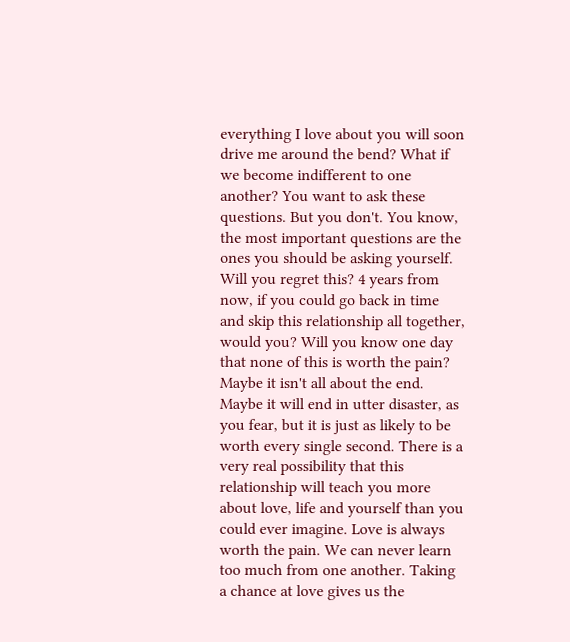everything I love about you will soon drive me around the bend? What if we become indifferent to one another? You want to ask these questions. But you don't. You know, the most important questions are the ones you should be asking yourself. Will you regret this? 4 years from now, if you could go back in time and skip this relationship all together, would you? Will you know one day that none of this is worth the pain? Maybe it isn't all about the end. Maybe it will end in utter disaster, as you fear, but it is just as likely to be worth every single second. There is a very real possibility that this relationship will teach you more about love, life and yourself than you could ever imagine. Love is always worth the pain. We can never learn too much from one another. Taking a chance at love gives us the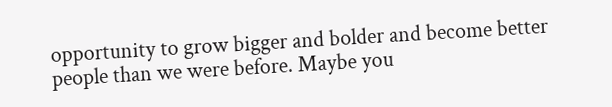opportunity to grow bigger and bolder and become better people than we were before. Maybe you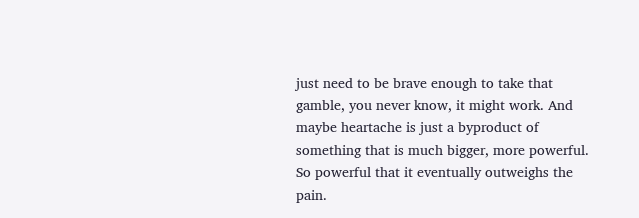just need to be brave enough to take that gamble, you never know, it might work. And maybe heartache is just a byproduct of something that is much bigger, more powerful. So powerful that it eventually outweighs the pain.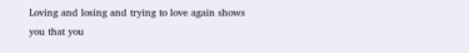Loving and losing and trying to love again shows you that you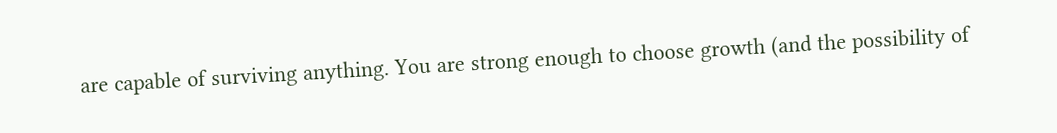are capable of surviving anything. You are strong enough to choose growth (and the possibility of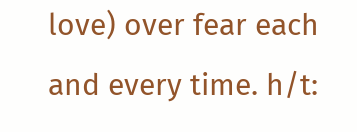love) over fear each and every time. h/t: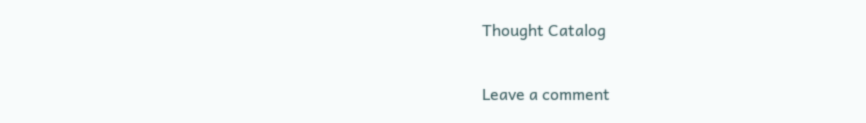Thought Catalog

Leave a comment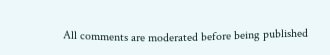All comments are moderated before being published